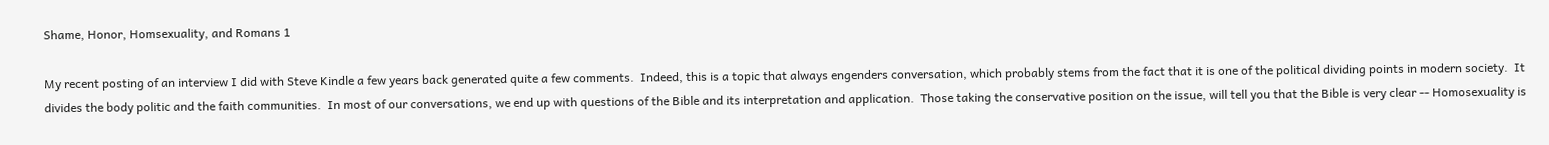Shame, Honor, Homsexuality, and Romans 1

My recent posting of an interview I did with Steve Kindle a few years back generated quite a few comments.  Indeed, this is a topic that always engenders conversation, which probably stems from the fact that it is one of the political dividing points in modern society.  It divides the body politic and the faith communities.  In most of our conversations, we end up with questions of the Bible and its interpretation and application.  Those taking the conservative position on the issue, will tell you that the Bible is very clear -- Homosexuality is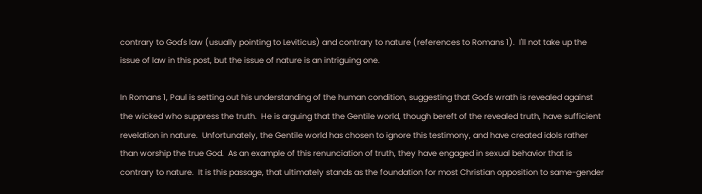contrary to God's law (usually pointing to Leviticus) and contrary to nature (references to Romans 1).  I'll not take up the issue of law in this post, but the issue of nature is an intriguing one.

In Romans 1, Paul is setting out his understanding of the human condition, suggesting that God's wrath is revealed against the wicked who suppress the truth.  He is arguing that the Gentile world, though bereft of the revealed truth, have sufficient revelation in nature.  Unfortunately, the Gentile world has chosen to ignore this testimony, and have created idols rather than worship the true God.  As an example of this renunciation of truth, they have engaged in sexual behavior that is contrary to nature.  It is this passage, that ultimately stands as the foundation for most Christian opposition to same-gender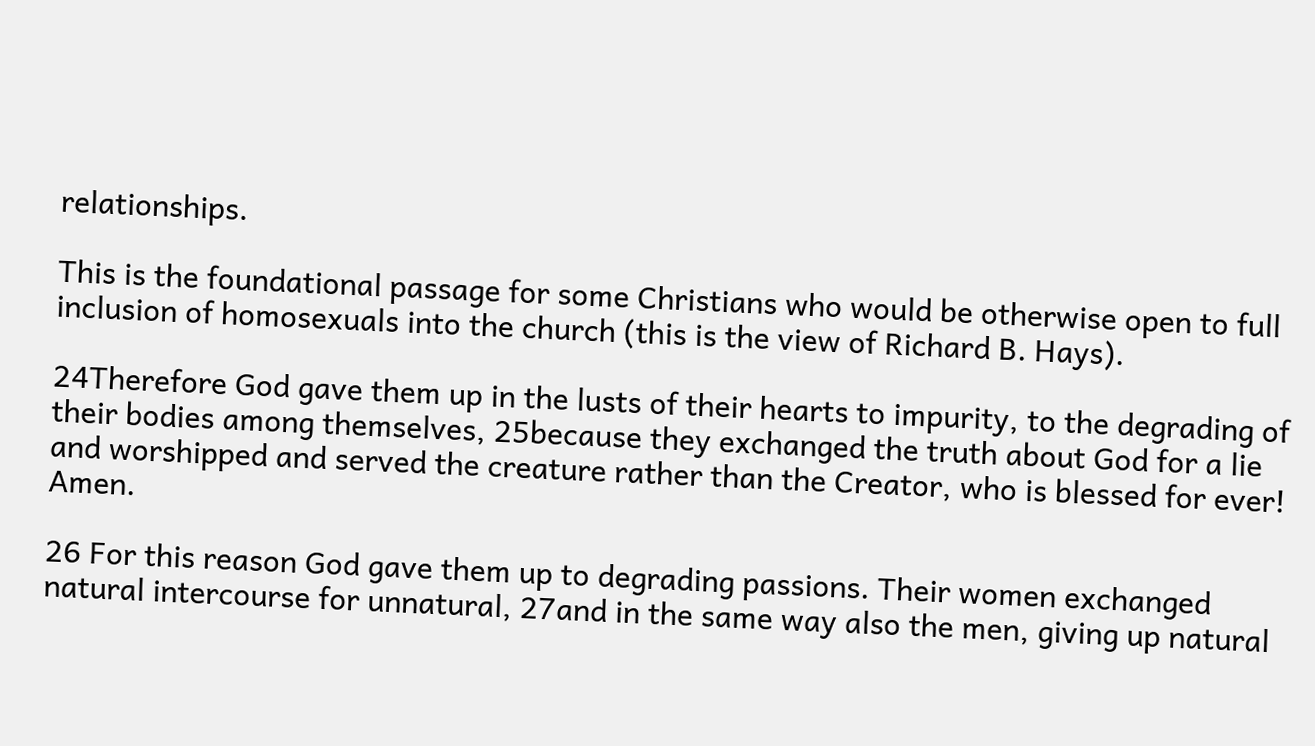relationships.

This is the foundational passage for some Christians who would be otherwise open to full inclusion of homosexuals into the church (this is the view of Richard B. Hays).

24Therefore God gave them up in the lusts of their hearts to impurity, to the degrading of their bodies among themselves, 25because they exchanged the truth about God for a lie and worshipped and served the creature rather than the Creator, who is blessed for ever! Amen.

26 For this reason God gave them up to degrading passions. Their women exchanged natural intercourse for unnatural, 27and in the same way also the men, giving up natural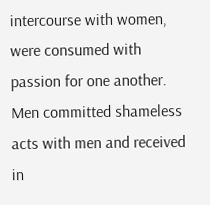intercourse with women, were consumed with passion for one another. Men committed shameless acts with men and received in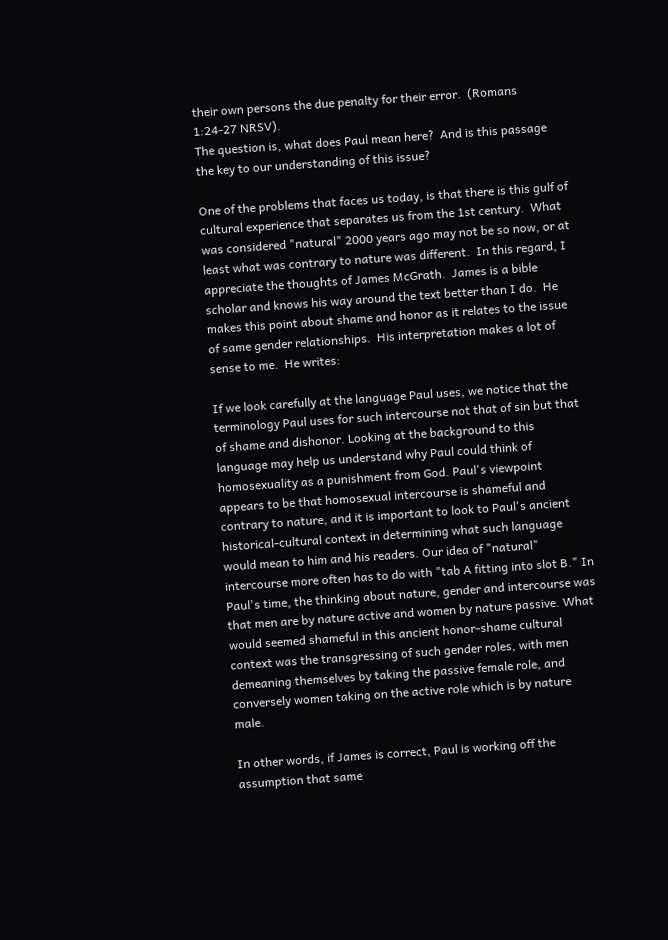their own persons the due penalty for their error.  (Romans 1:24-27 NRSV).
The question is, what does Paul mean here?  And is this passage the key to our understanding of this issue?

One of the problems that faces us today, is that there is this gulf of cultural experience that separates us from the 1st century.  What was considered "natural" 2000 years ago may not be so now, or at least what was contrary to nature was different.  In this regard, I appreciate the thoughts of James McGrath.  James is a bible scholar and knows his way around the text better than I do.  He makes this point about shame and honor as it relates to the issue of same gender relationships.  His interpretation makes a lot of sense to me.  He writes:

If we look carefully at the language Paul uses, we notice that the terminology Paul uses for such intercourse not that of sin but that of shame and dishonor. Looking at the background to this language may help us understand why Paul could think of homosexuality as a punishment from God. Paul's viewpoint appears to be that homosexual intercourse is shameful and contrary to nature, and it is important to look to Paul's ancient historical-cultural context in determining what such language would mean to him and his readers. Our idea of "natural" intercourse more often has to do with "tab A fitting into slot B." In Paul's time, the thinking about nature, gender and intercourse was that men are by nature active and women by nature passive. What would seemed shameful in this ancient honor-shame cultural context was the transgressing of such gender roles, with men demeaning themselves by taking the passive female role, and conversely women taking on the active role which is by nature male.

In other words, if James is correct, Paul is working off the assumption that same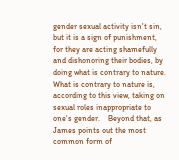gender sexual activity isn't sin, but it is a sign of punishment, for they are acting shamefully and dishonoring their bodies, by doing what is contrary to nature.  What is contrary to nature is, according to this view, taking on sexual roles inappropriate to one's gender.    Beyond that, as James points out the most common form of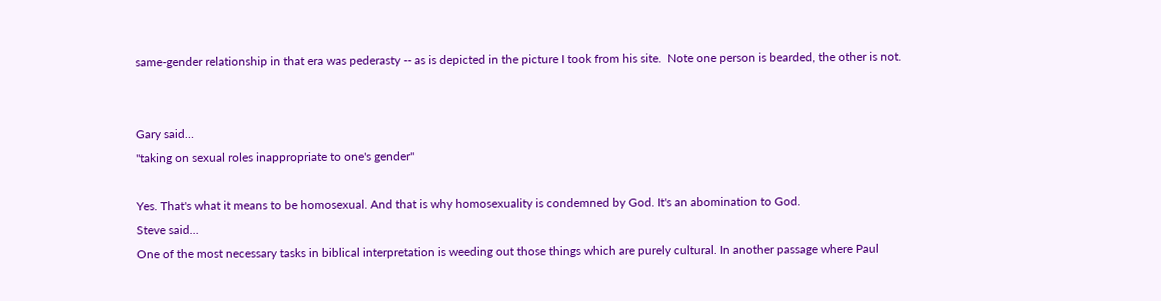same-gender relationship in that era was pederasty -- as is depicted in the picture I took from his site.  Note one person is bearded, the other is not.


Gary said…
"taking on sexual roles inappropriate to one's gender"

Yes. That's what it means to be homosexual. And that is why homosexuality is condemned by God. It's an abomination to God.
Steve said…
One of the most necessary tasks in biblical interpretation is weeding out those things which are purely cultural. In another passage where Paul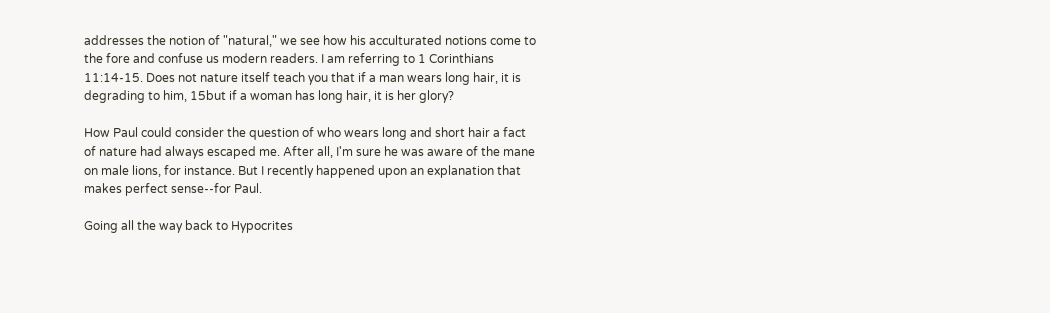addresses the notion of "natural," we see how his acculturated notions come to the fore and confuse us modern readers. I am referring to 1 Corinthians 11:14-15. Does not nature itself teach you that if a man wears long hair, it is degrading to him, 15but if a woman has long hair, it is her glory?

How Paul could consider the question of who wears long and short hair a fact of nature had always escaped me. After all, I'm sure he was aware of the mane on male lions, for instance. But I recently happened upon an explanation that makes perfect sense--for Paul.

Going all the way back to Hypocrites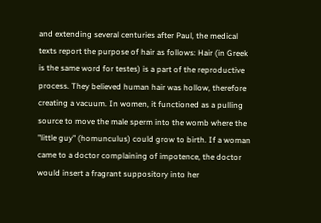and extending several centuries after Paul, the medical texts report the purpose of hair as follows: Hair (in Greek is the same word for testes) is a part of the reproductive process. They believed human hair was hollow, therefore creating a vacuum. In women, it functioned as a pulling source to move the male sperm into the womb where the "little guy" (homunculus) could grow to birth. If a woman came to a doctor complaining of impotence, the doctor would insert a fragrant suppository into her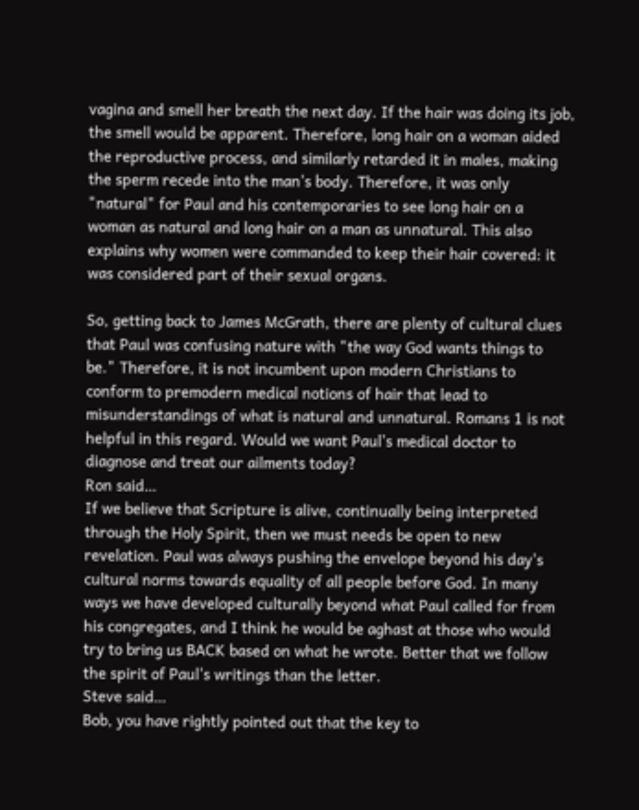vagina and smell her breath the next day. If the hair was doing its job, the smell would be apparent. Therefore, long hair on a woman aided the reproductive process, and similarly retarded it in males, making the sperm recede into the man's body. Therefore, it was only "natural" for Paul and his contemporaries to see long hair on a woman as natural and long hair on a man as unnatural. This also explains why women were commanded to keep their hair covered: it was considered part of their sexual organs.

So, getting back to James McGrath, there are plenty of cultural clues that Paul was confusing nature with "the way God wants things to be." Therefore, it is not incumbent upon modern Christians to conform to premodern medical notions of hair that lead to misunderstandings of what is natural and unnatural. Romans 1 is not helpful in this regard. Would we want Paul's medical doctor to diagnose and treat our ailments today?
Ron said…
If we believe that Scripture is alive, continually being interpreted through the Holy Spirit, then we must needs be open to new revelation. Paul was always pushing the envelope beyond his day's cultural norms towards equality of all people before God. In many ways we have developed culturally beyond what Paul called for from his congregates, and I think he would be aghast at those who would try to bring us BACK based on what he wrote. Better that we follow the spirit of Paul's writings than the letter.
Steve said…
Bob, you have rightly pointed out that the key to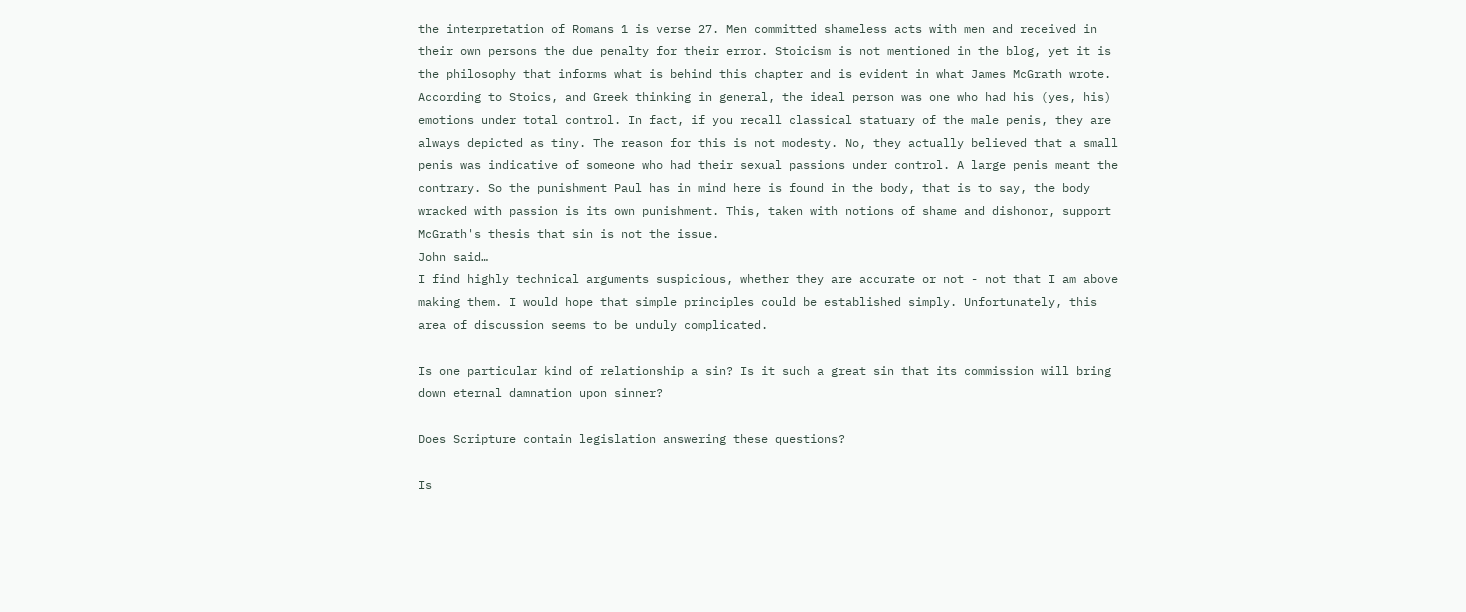the interpretation of Romans 1 is verse 27. Men committed shameless acts with men and received in their own persons the due penalty for their error. Stoicism is not mentioned in the blog, yet it is the philosophy that informs what is behind this chapter and is evident in what James McGrath wrote. According to Stoics, and Greek thinking in general, the ideal person was one who had his (yes, his) emotions under total control. In fact, if you recall classical statuary of the male penis, they are always depicted as tiny. The reason for this is not modesty. No, they actually believed that a small penis was indicative of someone who had their sexual passions under control. A large penis meant the contrary. So the punishment Paul has in mind here is found in the body, that is to say, the body wracked with passion is its own punishment. This, taken with notions of shame and dishonor, support McGrath's thesis that sin is not the issue.
John said…
I find highly technical arguments suspicious, whether they are accurate or not - not that I am above making them. I would hope that simple principles could be established simply. Unfortunately, this area of discussion seems to be unduly complicated.

Is one particular kind of relationship a sin? Is it such a great sin that its commission will bring down eternal damnation upon sinner?

Does Scripture contain legislation answering these questions?

Is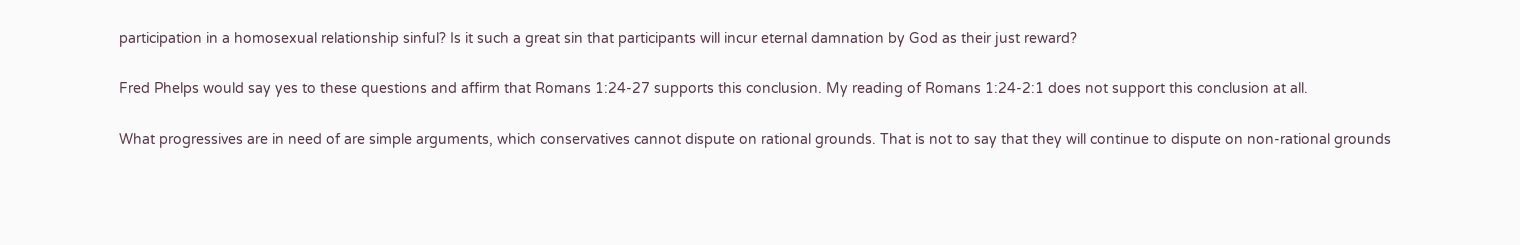participation in a homosexual relationship sinful? Is it such a great sin that participants will incur eternal damnation by God as their just reward?

Fred Phelps would say yes to these questions and affirm that Romans 1:24-27 supports this conclusion. My reading of Romans 1:24-2:1 does not support this conclusion at all.

What progressives are in need of are simple arguments, which conservatives cannot dispute on rational grounds. That is not to say that they will continue to dispute on non-rational grounds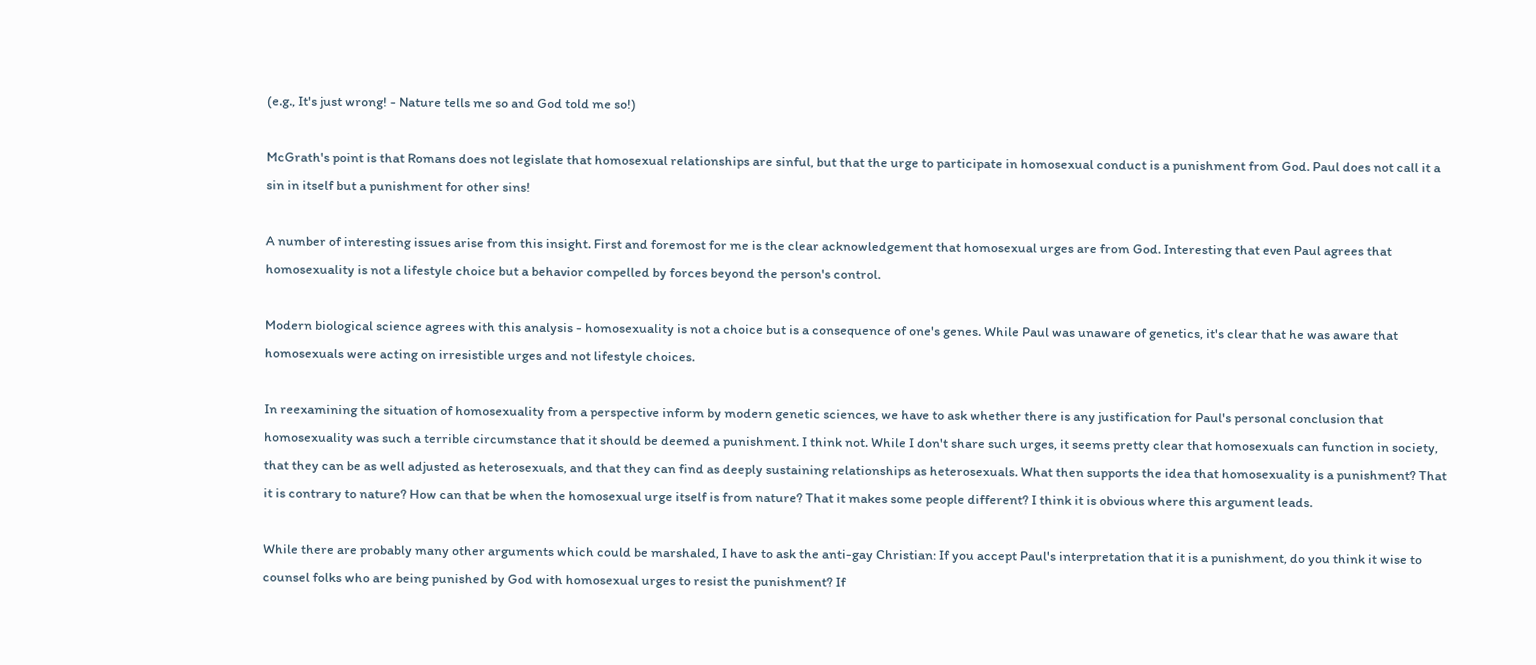(e.g., It's just wrong! - Nature tells me so and God told me so!)

McGrath's point is that Romans does not legislate that homosexual relationships are sinful, but that the urge to participate in homosexual conduct is a punishment from God. Paul does not call it a sin in itself but a punishment for other sins!

A number of interesting issues arise from this insight. First and foremost for me is the clear acknowledgement that homosexual urges are from God. Interesting that even Paul agrees that homosexuality is not a lifestyle choice but a behavior compelled by forces beyond the person's control.

Modern biological science agrees with this analysis - homosexuality is not a choice but is a consequence of one's genes. While Paul was unaware of genetics, it's clear that he was aware that homosexuals were acting on irresistible urges and not lifestyle choices.

In reexamining the situation of homosexuality from a perspective inform by modern genetic sciences, we have to ask whether there is any justification for Paul's personal conclusion that homosexuality was such a terrible circumstance that it should be deemed a punishment. I think not. While I don't share such urges, it seems pretty clear that homosexuals can function in society, that they can be as well adjusted as heterosexuals, and that they can find as deeply sustaining relationships as heterosexuals. What then supports the idea that homosexuality is a punishment? That it is contrary to nature? How can that be when the homosexual urge itself is from nature? That it makes some people different? I think it is obvious where this argument leads.

While there are probably many other arguments which could be marshaled, I have to ask the anti-gay Christian: If you accept Paul's interpretation that it is a punishment, do you think it wise to counsel folks who are being punished by God with homosexual urges to resist the punishment? If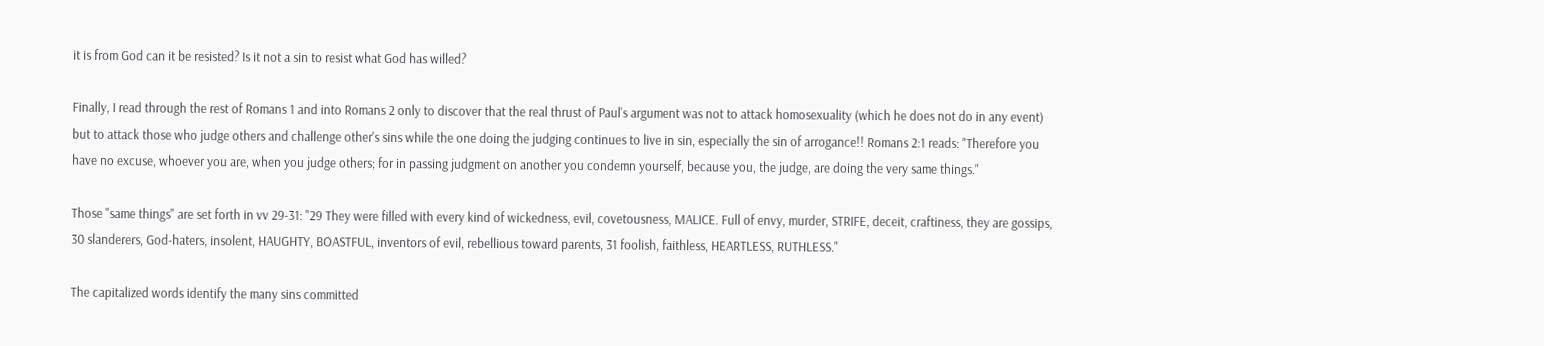it is from God can it be resisted? Is it not a sin to resist what God has willed?

Finally, I read through the rest of Romans 1 and into Romans 2 only to discover that the real thrust of Paul's argument was not to attack homosexuality (which he does not do in any event) but to attack those who judge others and challenge other's sins while the one doing the judging continues to live in sin, especially the sin of arrogance!! Romans 2:1 reads: "Therefore you have no excuse, whoever you are, when you judge others; for in passing judgment on another you condemn yourself, because you, the judge, are doing the very same things."

Those "same things" are set forth in vv 29-31: "29 They were filled with every kind of wickedness, evil, covetousness, MALICE. Full of envy, murder, STRIFE, deceit, craftiness, they are gossips, 30 slanderers, God-haters, insolent, HAUGHTY, BOASTFUL, inventors of evil, rebellious toward parents, 31 foolish, faithless, HEARTLESS, RUTHLESS."

The capitalized words identify the many sins committed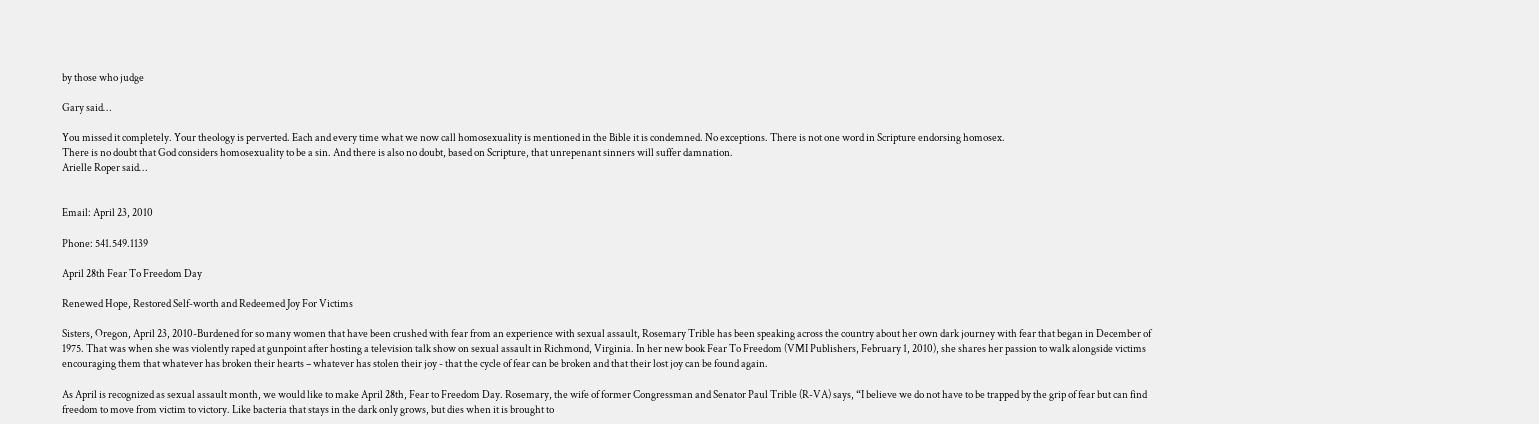by those who judge

Gary said…

You missed it completely. Your theology is perverted. Each and every time what we now call homosexuality is mentioned in the Bible it is condemned. No exceptions. There is not one word in Scripture endorsing homosex.
There is no doubt that God considers homosexuality to be a sin. And there is also no doubt, based on Scripture, that unrepenant sinners will suffer damnation.
Arielle Roper said…


Email: April 23, 2010

Phone: 541.549.1139

April 28th Fear To Freedom Day

Renewed Hope, Restored Self-worth and Redeemed Joy For Victims

Sisters, Oregon, April 23, 2010-Burdened for so many women that have been crushed with fear from an experience with sexual assault, Rosemary Trible has been speaking across the country about her own dark journey with fear that began in December of 1975. That was when she was violently raped at gunpoint after hosting a television talk show on sexual assault in Richmond, Virginia. In her new book Fear To Freedom (VMI Publishers, February 1, 2010), she shares her passion to walk alongside victims encouraging them that whatever has broken their hearts – whatever has stolen their joy - that the cycle of fear can be broken and that their lost joy can be found again.

As April is recognized as sexual assault month, we would like to make April 28th, Fear to Freedom Day. Rosemary, the wife of former Congressman and Senator Paul Trible (R-VA) says, “I believe we do not have to be trapped by the grip of fear but can find freedom to move from victim to victory. Like bacteria that stays in the dark only grows, but dies when it is brought to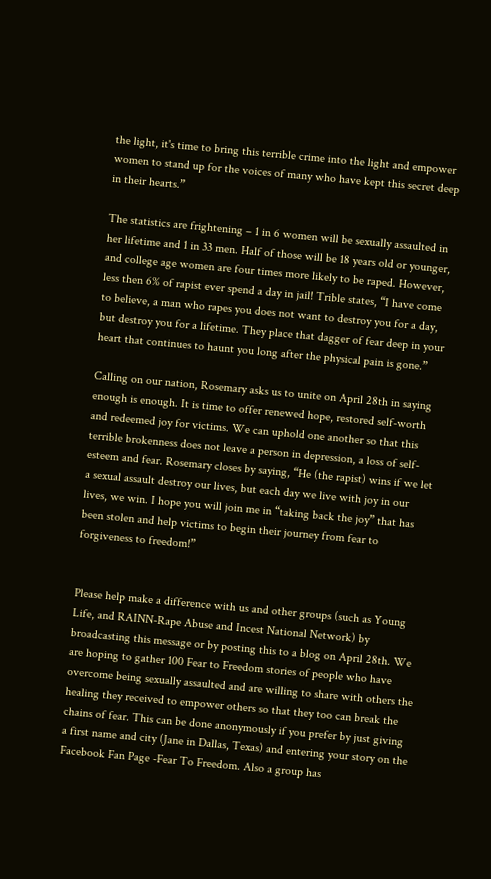the light, it's time to bring this terrible crime into the light and empower women to stand up for the voices of many who have kept this secret deep in their hearts.”

The statistics are frightening – 1 in 6 women will be sexually assaulted in her lifetime and 1 in 33 men. Half of those will be 18 years old or younger, and college age women are four times more likely to be raped. However, less then 6% of rapist ever spend a day in jail! Trible states, “I have come to believe, a man who rapes you does not want to destroy you for a day, but destroy you for a lifetime. They place that dagger of fear deep in your heart that continues to haunt you long after the physical pain is gone.”

Calling on our nation, Rosemary asks us to unite on April 28th in saying enough is enough. It is time to offer renewed hope, restored self-worth and redeemed joy for victims. We can uphold one another so that this terrible brokenness does not leave a person in depression, a loss of self-esteem and fear. Rosemary closes by saying, “He (the rapist) wins if we let a sexual assault destroy our lives, but each day we live with joy in our lives, we win. I hope you will join me in “taking back the joy” that has been stolen and help victims to begin their journey from fear to forgiveness to freedom!”


Please help make a difference with us and other groups (such as Young Life, and RAINN-Rape Abuse and Incest National Network) by broadcasting this message or by posting this to a blog on April 28th. We are hoping to gather 100 Fear to Freedom stories of people who have overcome being sexually assaulted and are willing to share with others the healing they received to empower others so that they too can break the chains of fear. This can be done anonymously if you prefer by just giving a first name and city (Jane in Dallas, Texas) and entering your story on the Facebook Fan Page -Fear To Freedom. Also a group has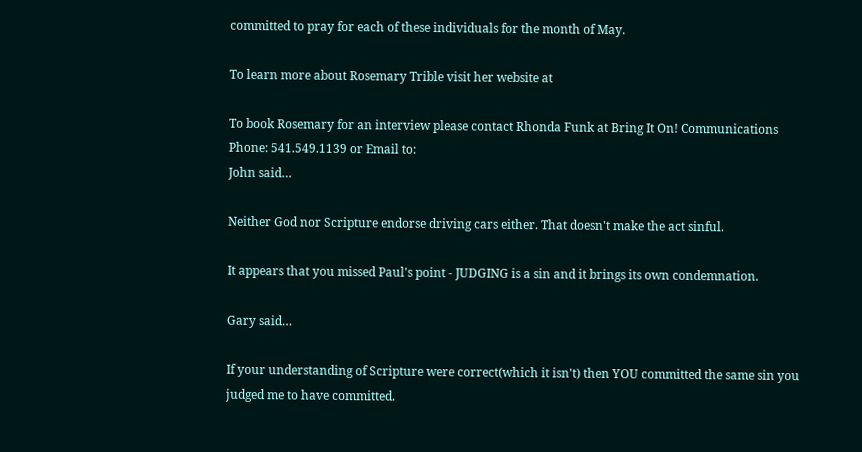committed to pray for each of these individuals for the month of May.

To learn more about Rosemary Trible visit her website at

To book Rosemary for an interview please contact Rhonda Funk at Bring It On! Communications Phone: 541.549.1139 or Email to:
John said…

Neither God nor Scripture endorse driving cars either. That doesn't make the act sinful.

It appears that you missed Paul's point - JUDGING is a sin and it brings its own condemnation.

Gary said…

If your understanding of Scripture were correct(which it isn't) then YOU committed the same sin you judged me to have committed.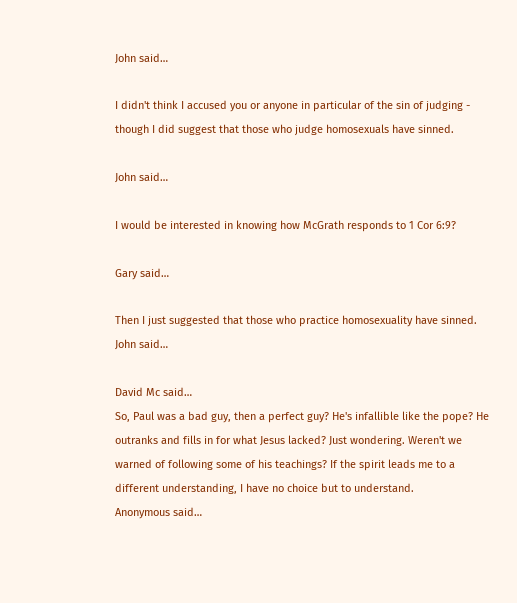John said…

I didn't think I accused you or anyone in particular of the sin of judging - though I did suggest that those who judge homosexuals have sinned.

John said…

I would be interested in knowing how McGrath responds to 1 Cor 6:9?

Gary said…

Then I just suggested that those who practice homosexuality have sinned.
John said…

David Mc said…
So, Paul was a bad guy, then a perfect guy? He's infallible like the pope? He outranks and fills in for what Jesus lacked? Just wondering. Weren't we warned of following some of his teachings? If the spirit leads me to a different understanding, I have no choice but to understand.
Anonymous said…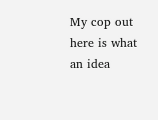My cop out here is what an idea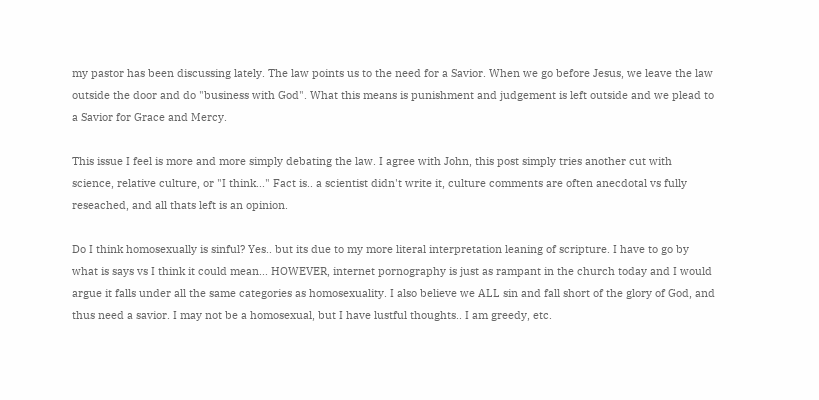my pastor has been discussing lately. The law points us to the need for a Savior. When we go before Jesus, we leave the law outside the door and do "business with God". What this means is punishment and judgement is left outside and we plead to a Savior for Grace and Mercy.

This issue I feel is more and more simply debating the law. I agree with John, this post simply tries another cut with science, relative culture, or "I think..." Fact is.. a scientist didn't write it, culture comments are often anecdotal vs fully reseached, and all thats left is an opinion.

Do I think homosexually is sinful? Yes.. but its due to my more literal interpretation leaning of scripture. I have to go by what is says vs I think it could mean... HOWEVER, internet pornography is just as rampant in the church today and I would argue it falls under all the same categories as homosexuality. I also believe we ALL sin and fall short of the glory of God, and thus need a savior. I may not be a homosexual, but I have lustful thoughts.. I am greedy, etc.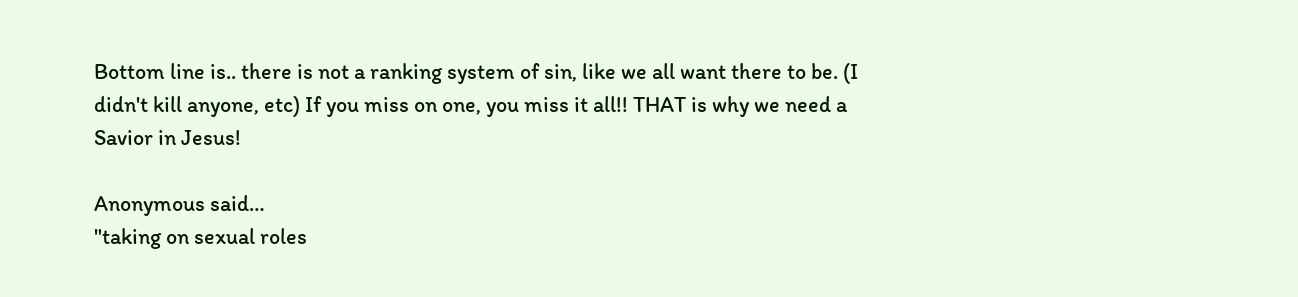Bottom line is.. there is not a ranking system of sin, like we all want there to be. (I didn't kill anyone, etc) If you miss on one, you miss it all!! THAT is why we need a Savior in Jesus!

Anonymous said…
"taking on sexual roles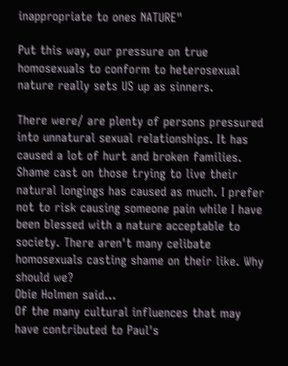inappropriate to ones NATURE"

Put this way, our pressure on true homosexuals to conform to heterosexual nature really sets US up as sinners.

There were/ are plenty of persons pressured into unnatural sexual relationships. It has caused a lot of hurt and broken families. Shame cast on those trying to live their natural longings has caused as much. I prefer not to risk causing someone pain while I have been blessed with a nature acceptable to society. There aren't many celibate homosexuals casting shame on their like. Why should we?
Obie Holmen said…
Of the many cultural influences that may have contributed to Paul's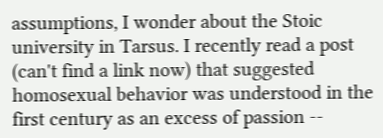assumptions, I wonder about the Stoic university in Tarsus. I recently read a post (can't find a link now) that suggested homosexual behavior was understood in the first century as an excess of passion --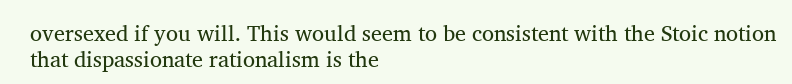oversexed if you will. This would seem to be consistent with the Stoic notion that dispassionate rationalism is the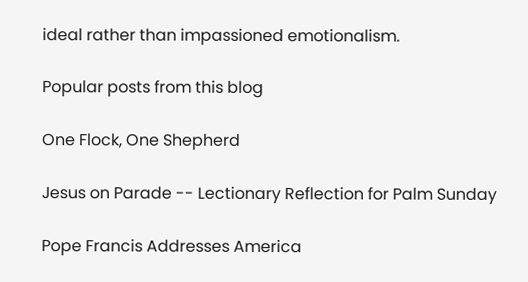ideal rather than impassioned emotionalism.

Popular posts from this blog

One Flock, One Shepherd

Jesus on Parade -- Lectionary Reflection for Palm Sunday

Pope Francis Addresses America